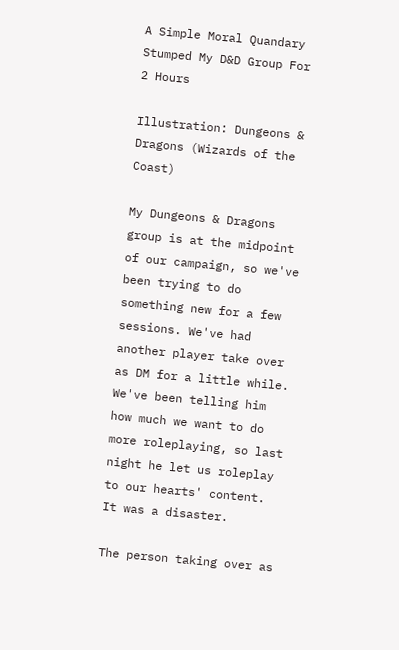A Simple Moral Quandary Stumped My D&D Group For 2 Hours

Illustration: Dungeons & Dragons (Wizards of the Coast)

My Dungeons & Dragons group is at the midpoint of our campaign, so we've been trying to do something new for a few sessions. We've had another player take over as DM for a little while. We've been telling him how much we want to do more roleplaying, so last night he let us roleplay to our hearts' content. It was a disaster.

The person taking over as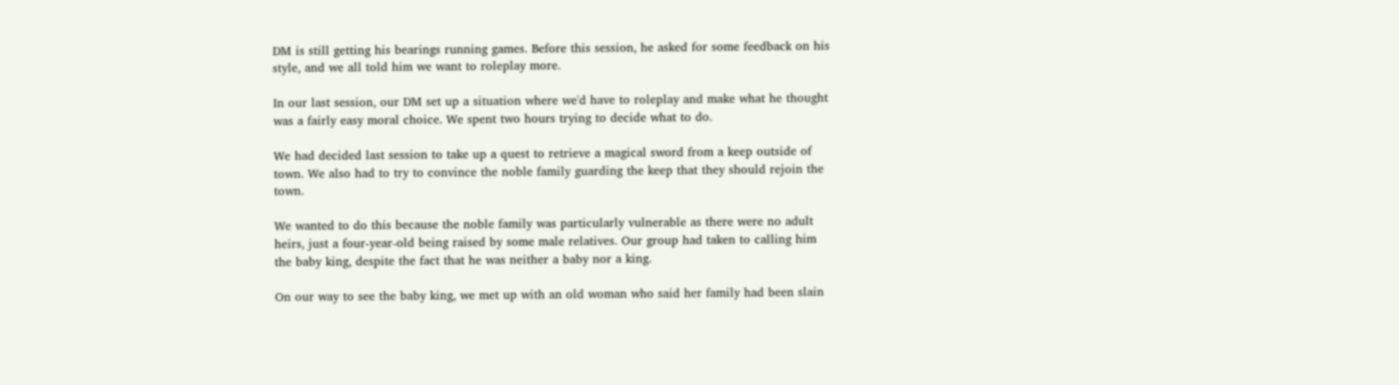DM is still getting his bearings running games. Before this session, he asked for some feedback on his style, and we all told him we want to roleplay more.

In our last session, our DM set up a situation where we'd have to roleplay and make what he thought was a fairly easy moral choice. We spent two hours trying to decide what to do.

We had decided last session to take up a quest to retrieve a magical sword from a keep outside of town. We also had to try to convince the noble family guarding the keep that they should rejoin the town.

We wanted to do this because the noble family was particularly vulnerable as there were no adult heirs, just a four-year-old being raised by some male relatives. Our group had taken to calling him the baby king, despite the fact that he was neither a baby nor a king.

On our way to see the baby king, we met up with an old woman who said her family had been slain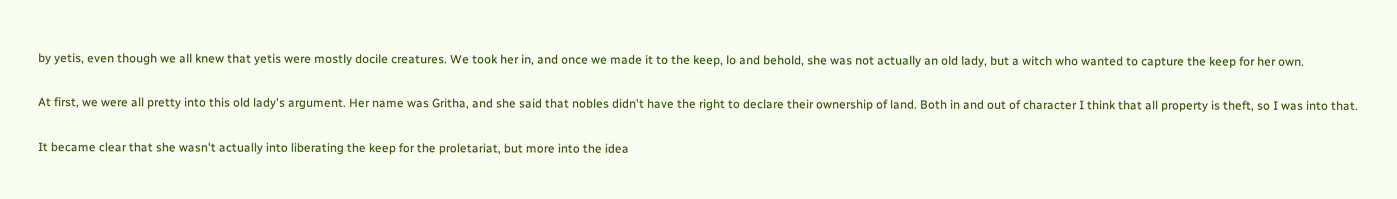by yetis, even though we all knew that yetis were mostly docile creatures. We took her in, and once we made it to the keep, lo and behold, she was not actually an old lady, but a witch who wanted to capture the keep for her own.

At first, we were all pretty into this old lady's argument. Her name was Gritha, and she said that nobles didn't have the right to declare their ownership of land. Both in and out of character I think that all property is theft, so I was into that.

It became clear that she wasn't actually into liberating the keep for the proletariat, but more into the idea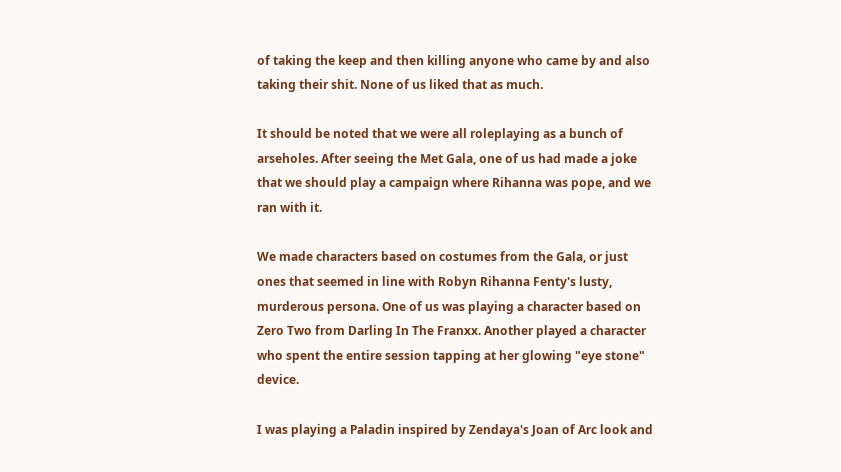of taking the keep and then killing anyone who came by and also taking their shit. None of us liked that as much.

It should be noted that we were all roleplaying as a bunch of arseholes. After seeing the Met Gala, one of us had made a joke that we should play a campaign where Rihanna was pope, and we ran with it.

We made characters based on costumes from the Gala, or just ones that seemed in line with Robyn Rihanna Fenty's lusty, murderous persona. One of us was playing a character based on Zero Two from Darling In The Franxx. Another played a character who spent the entire session tapping at her glowing "eye stone" device.

I was playing a Paladin inspired by Zendaya's Joan of Arc look and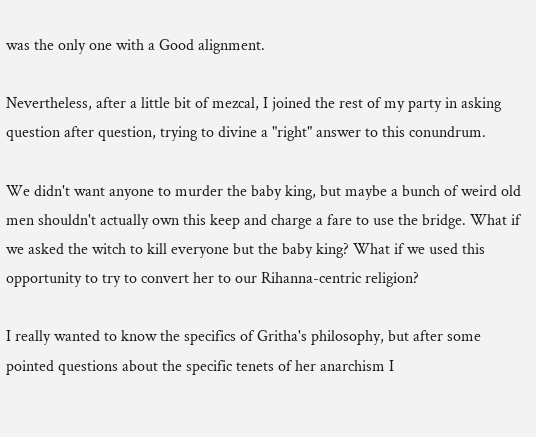was the only one with a Good alignment.

Nevertheless, after a little bit of mezcal, I joined the rest of my party in asking question after question, trying to divine a "right" answer to this conundrum.

We didn't want anyone to murder the baby king, but maybe a bunch of weird old men shouldn't actually own this keep and charge a fare to use the bridge. What if we asked the witch to kill everyone but the baby king? What if we used this opportunity to try to convert her to our Rihanna-centric religion?

I really wanted to know the specifics of Gritha's philosophy, but after some pointed questions about the specific tenets of her anarchism I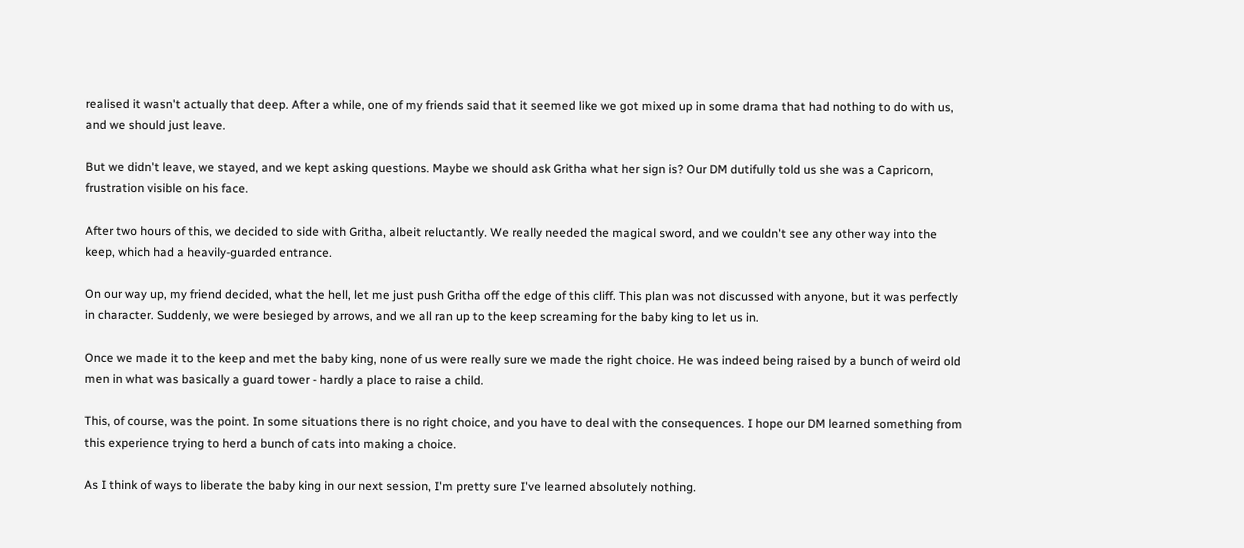realised it wasn't actually that deep. After a while, one of my friends said that it seemed like we got mixed up in some drama that had nothing to do with us, and we should just leave.

But we didn't leave, we stayed, and we kept asking questions. Maybe we should ask Gritha what her sign is? Our DM dutifully told us she was a Capricorn, frustration visible on his face.

After two hours of this, we decided to side with Gritha, albeit reluctantly. We really needed the magical sword, and we couldn't see any other way into the keep, which had a heavily-guarded entrance.

On our way up, my friend decided, what the hell, let me just push Gritha off the edge of this cliff. This plan was not discussed with anyone, but it was perfectly in character. Suddenly, we were besieged by arrows, and we all ran up to the keep screaming for the baby king to let us in.

Once we made it to the keep and met the baby king, none of us were really sure we made the right choice. He was indeed being raised by a bunch of weird old men in what was basically a guard tower - hardly a place to raise a child.

This, of course, was the point. In some situations there is no right choice, and you have to deal with the consequences. I hope our DM learned something from this experience trying to herd a bunch of cats into making a choice.

As I think of ways to liberate the baby king in our next session, I'm pretty sure I've learned absolutely nothing.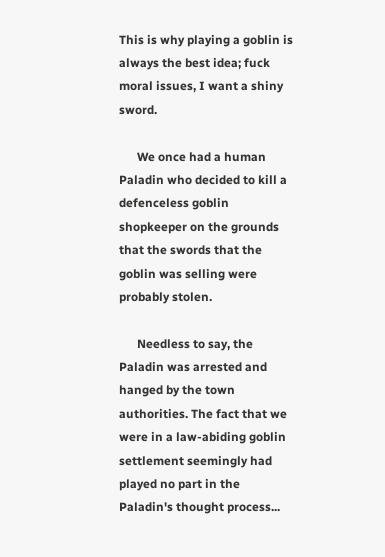This is why playing a goblin is always the best idea; fuck moral issues, I want a shiny sword.

      We once had a human Paladin who decided to kill a defenceless goblin shopkeeper on the grounds that the swords that the goblin was selling were probably stolen.

      Needless to say, the Paladin was arrested and hanged by the town authorities. The fact that we were in a law-abiding goblin settlement seemingly had played no part in the Paladin's thought process...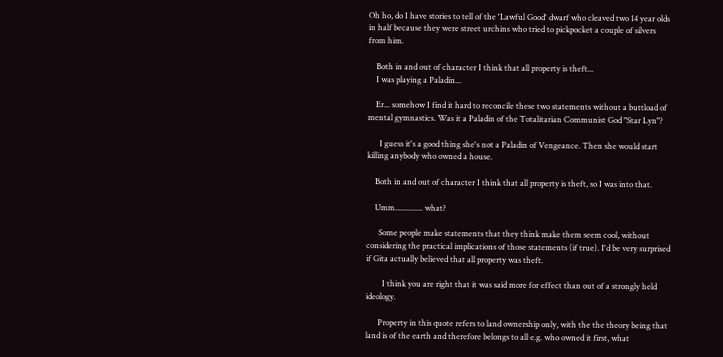Oh ho, do I have stories to tell of the 'Lawful Good' dwarf who cleaved two 14 year olds in half because they were street urchins who tried to pickpocket a couple of silvers from him.

    Both in and out of character I think that all property is theft...
    I was playing a Paladin...

    Er... somehow I find it hard to reconcile these two statements without a buttload of mental gymnastics. Was it a Paladin of the Totalitarian Communist God "Star Lyn"?

      I guess it's a good thing she's not a Paladin of Vengeance. Then she would start killing anybody who owned a house.

    Both in and out of character I think that all property is theft, so I was into that.

    Umm.............. what?

      Some people make statements that they think make them seem cool, without considering the practical implications of those statements (if true). I'd be very surprised if Gita actually believed that all property was theft.

        I think you are right that it was said more for effect than out of a strongly held ideology.

      Property in this quote refers to land ownership only, with the the theory being that land is of the earth and therefore belongs to all e.g. who owned it first, what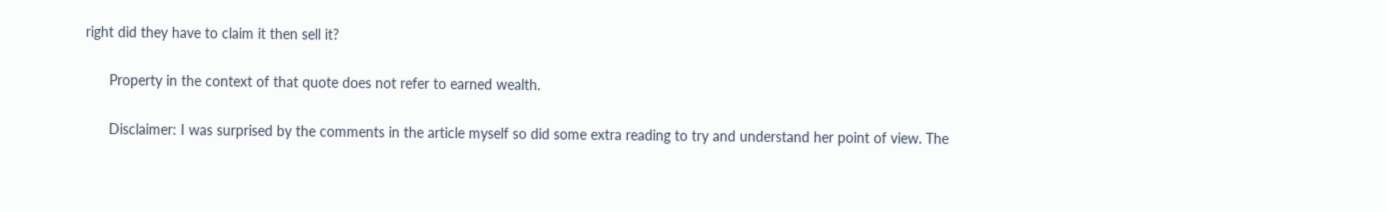right did they have to claim it then sell it?

      Property in the context of that quote does not refer to earned wealth.

      Disclaimer: I was surprised by the comments in the article myself so did some extra reading to try and understand her point of view. The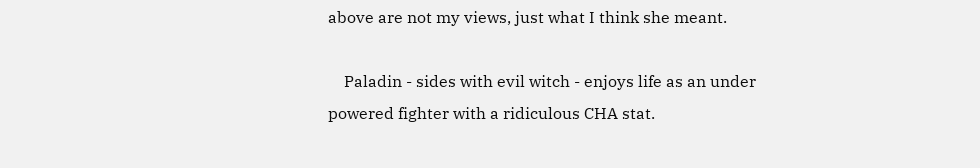above are not my views, just what I think she meant.

    Paladin - sides with evil witch - enjoys life as an under powered fighter with a ridiculous CHA stat.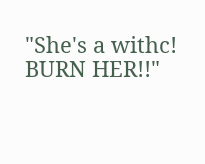"She's a withc! BURN HER!!"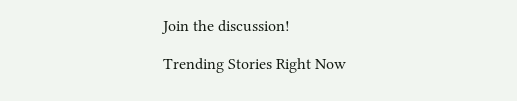Join the discussion!

Trending Stories Right Now